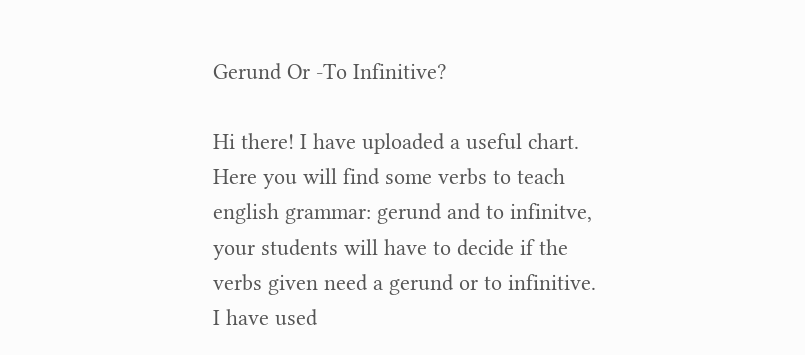Gerund Or -To Infinitive?

Hi there! I have uploaded a useful chart. Here you will find some verbs to teach english grammar: gerund and to infinitve, your students will have to decide if the verbs given need a gerund or to infinitive. I have used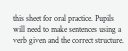this sheet for oral practice. Pupils will need to make sentences using a verb given and the correct structure.